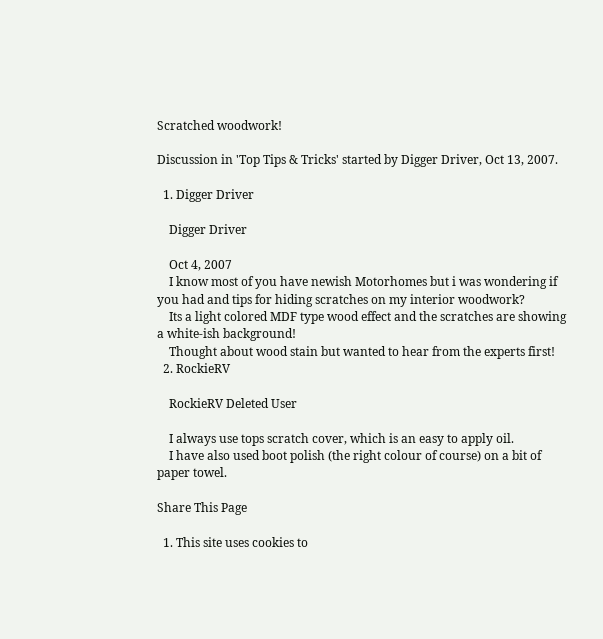Scratched woodwork!

Discussion in 'Top Tips & Tricks' started by Digger Driver, Oct 13, 2007.

  1. Digger Driver

    Digger Driver

    Oct 4, 2007
    I know most of you have newish Motorhomes but i was wondering if you had and tips for hiding scratches on my interior woodwork?
    Its a light colored MDF type wood effect and the scratches are showing a white-ish background!
    Thought about wood stain but wanted to hear from the experts first!
  2. RockieRV

    RockieRV Deleted User

    I always use tops scratch cover, which is an easy to apply oil.
    I have also used boot polish (the right colour of course) on a bit of paper towel.

Share This Page

  1. This site uses cookies to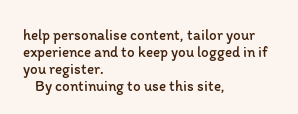help personalise content, tailor your experience and to keep you logged in if you register.
    By continuing to use this site,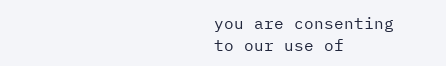you are consenting to our use of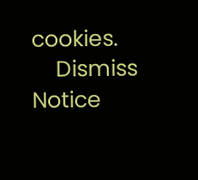cookies.
    Dismiss Notice